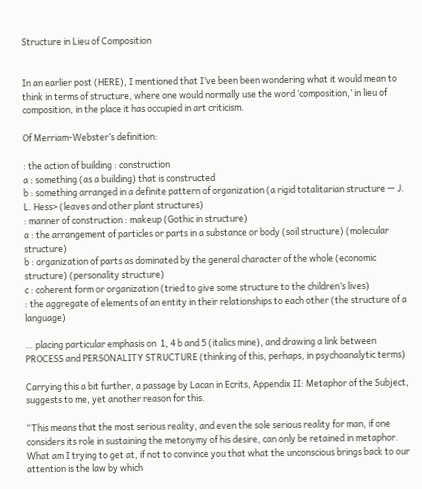Structure in Lieu of Composition


In an earlier post (HERE), I mentioned that I’ve been been wondering what it would mean to think in terms of structure, where one would normally use the word ‘composition,’ in lieu of composition, in the place it has occupied in art criticism.

Of Merriam-Webster’s definition:

: the action of building : construction
a : something (as a building) that is constructed
b : something arranged in a definite pattern of organization (a rigid totalitarian structure — J. L. Hess> (leaves and other plant structures)
: manner of construction : makeup (Gothic in structure)
a : the arrangement of particles or parts in a substance or body (soil structure) (molecular structure)
b : organization of parts as dominated by the general character of the whole (economic structure) (personality structure)
c : coherent form or organization (tried to give some structure to the children’s lives)
: the aggregate of elements of an entity in their relationships to each other (the structure of a language)

… placing particular emphasis on  1, 4 b and 5 (italics mine), and drawing a link between PROCESS and PERSONALITY STRUCTURE (thinking of this, perhaps, in psychoanalytic terms)

Carrying this a bit further, a passage by Lacan in Ecrits, Appendix II: Metaphor of the Subject, suggests to me, yet another reason for this.

“This means that the most serious reality, and even the sole serious reality for man, if one considers its role in sustaining the metonymy of his desire, can only be retained in metaphor.
What am I trying to get at, if not to convince you that what the unconscious brings back to our attention is the law by which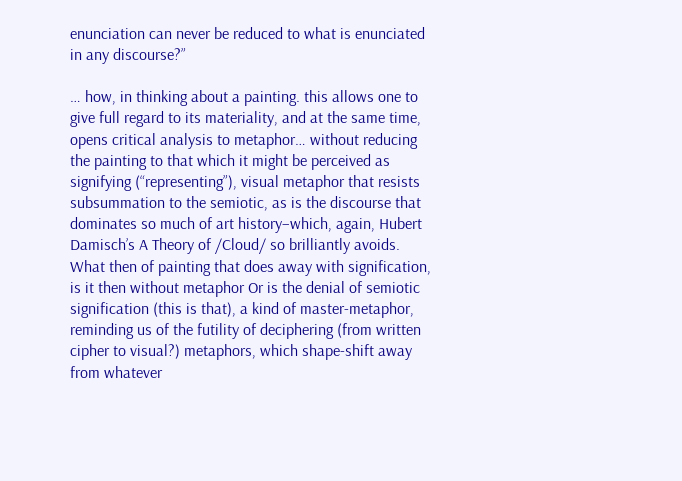enunciation can never be reduced to what is enunciated in any discourse?”

… how, in thinking about a painting. this allows one to give full regard to its materiality, and at the same time, opens critical analysis to metaphor… without reducing the painting to that which it might be perceived as signifying (“representing”), visual metaphor that resists subsummation to the semiotic, as is the discourse that dominates so much of art history–which, again, Hubert Damisch’s A Theory of /Cloud/ so brilliantly avoids.
What then of painting that does away with signification, is it then without metaphor Or is the denial of semiotic signification (this is that), a kind of master-metaphor, reminding us of the futility of deciphering (from written cipher to visual?) metaphors, which shape-shift away from whatever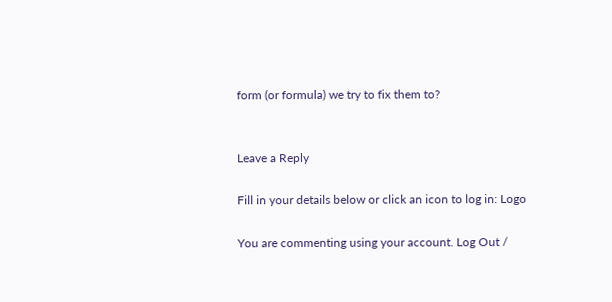form (or formula) we try to fix them to?


Leave a Reply

Fill in your details below or click an icon to log in: Logo

You are commenting using your account. Log Out /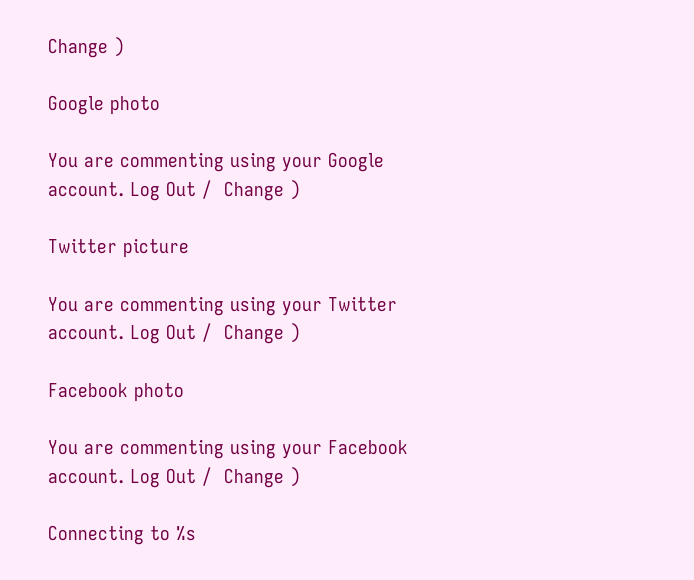Change )

Google photo

You are commenting using your Google account. Log Out /  Change )

Twitter picture

You are commenting using your Twitter account. Log Out /  Change )

Facebook photo

You are commenting using your Facebook account. Log Out /  Change )

Connecting to %s